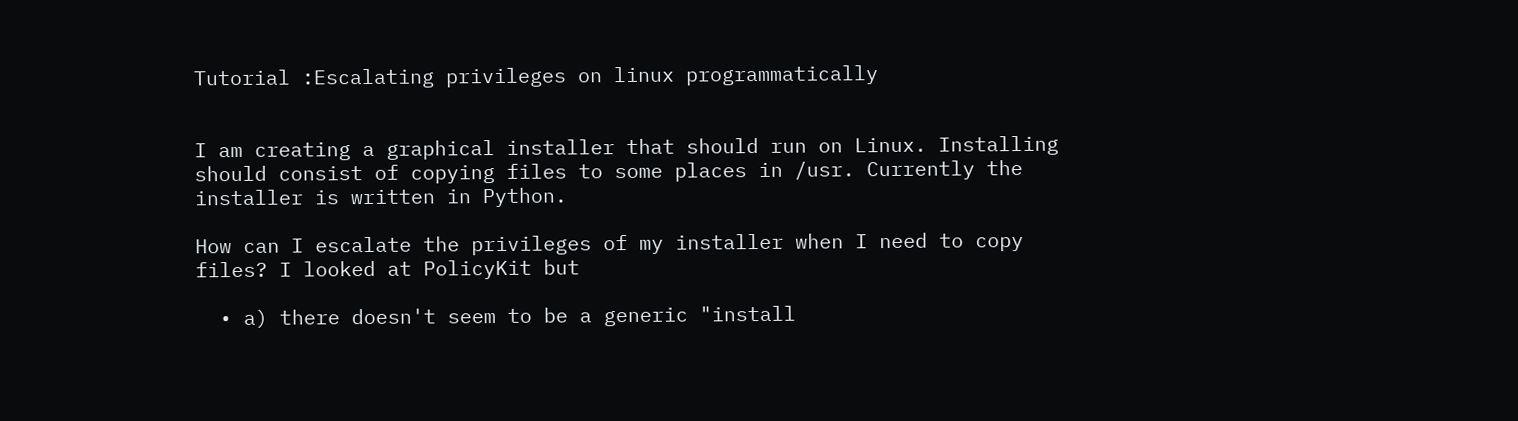Tutorial :Escalating privileges on linux programmatically


I am creating a graphical installer that should run on Linux. Installing should consist of copying files to some places in /usr. Currently the installer is written in Python.

How can I escalate the privileges of my installer when I need to copy files? I looked at PolicyKit but

  • a) there doesn't seem to be a generic "install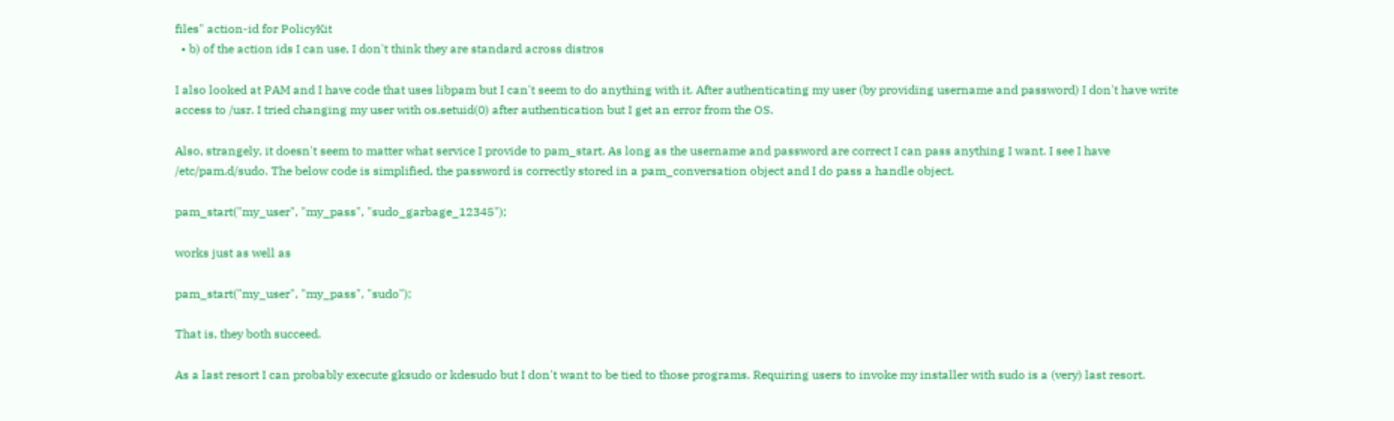files" action-id for PolicyKit
  • b) of the action ids I can use, I don't think they are standard across distros

I also looked at PAM and I have code that uses libpam but I can't seem to do anything with it. After authenticating my user (by providing username and password) I don't have write access to /usr. I tried changing my user with os.setuid(0) after authentication but I get an error from the OS.

Also, strangely, it doesn't seem to matter what service I provide to pam_start. As long as the username and password are correct I can pass anything I want. I see I have /etc/pam.d/sudo. The below code is simplified, the password is correctly stored in a pam_conversation object and I do pass a handle object.

pam_start("my_user", "my_pass", "sudo_garbage_12345");

works just as well as

pam_start("my_user", "my_pass", "sudo");

That is, they both succeed.

As a last resort I can probably execute gksudo or kdesudo but I don't want to be tied to those programs. Requiring users to invoke my installer with sudo is a (very) last resort.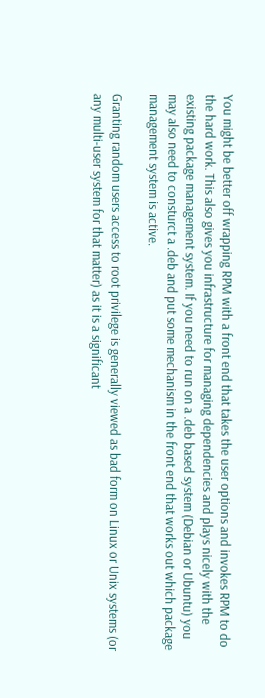You might be better off wrapping RPM with a front end that takes the user options and invokes RPM to do the hard work. This also gives you infrastructure for managing dependencies and plays nicely with the existing package management system. If you need to run on a .deb based system (Debian or Ubuntu) you may also need to consturct a .deb and put some mechanism in the front end that works out which package management system is active.

Granting random users access to root privilege is generally viewed as bad form on Linux or Unix systems (or any multi-user system for that matter) as it is a significant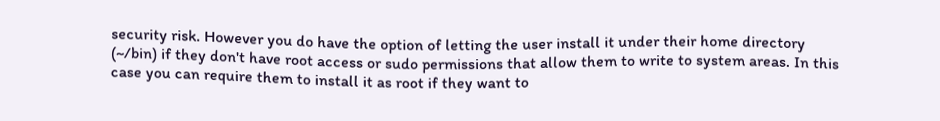security risk. However you do have the option of letting the user install it under their home directory (~/bin) if they don't have root access or sudo permissions that allow them to write to system areas. In this case you can require them to install it as root if they want to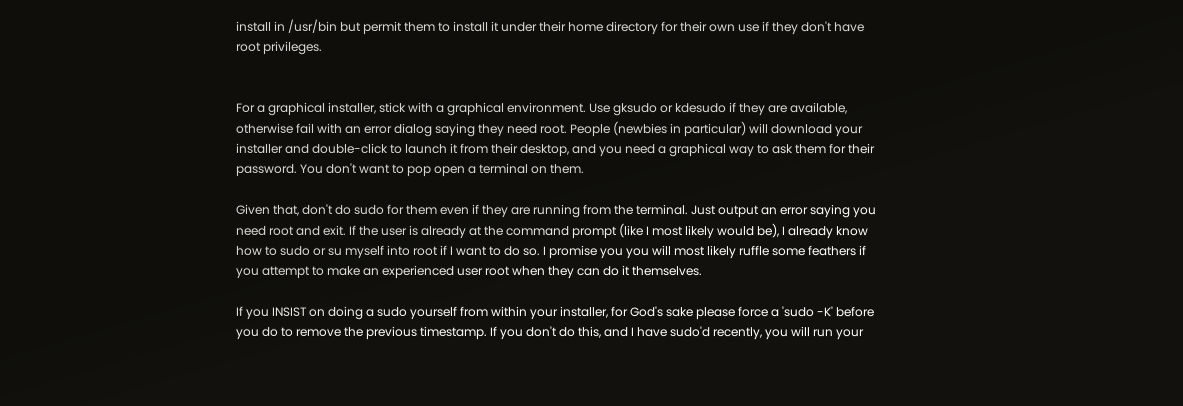install in /usr/bin but permit them to install it under their home directory for their own use if they don't have root privileges.


For a graphical installer, stick with a graphical environment. Use gksudo or kdesudo if they are available, otherwise fail with an error dialog saying they need root. People (newbies in particular) will download your installer and double-click to launch it from their desktop, and you need a graphical way to ask them for their password. You don't want to pop open a terminal on them.

Given that, don't do sudo for them even if they are running from the terminal. Just output an error saying you need root and exit. If the user is already at the command prompt (like I most likely would be), I already know how to sudo or su myself into root if I want to do so. I promise you you will most likely ruffle some feathers if you attempt to make an experienced user root when they can do it themselves.

If you INSIST on doing a sudo yourself from within your installer, for God's sake please force a 'sudo -K' before you do to remove the previous timestamp. If you don't do this, and I have sudo'd recently, you will run your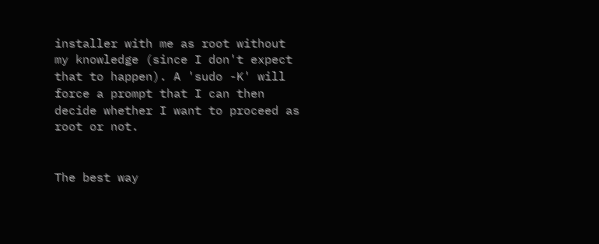installer with me as root without my knowledge (since I don't expect that to happen). A 'sudo -K' will force a prompt that I can then decide whether I want to proceed as root or not.


The best way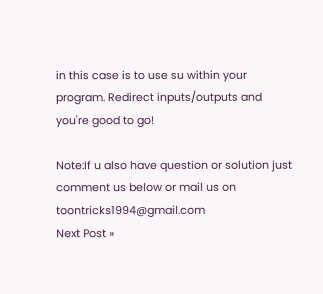in this case is to use su within your program. Redirect inputs/outputs and you're good to go!

Note:If u also have question or solution just comment us below or mail us on toontricks1994@gmail.com
Next Post »